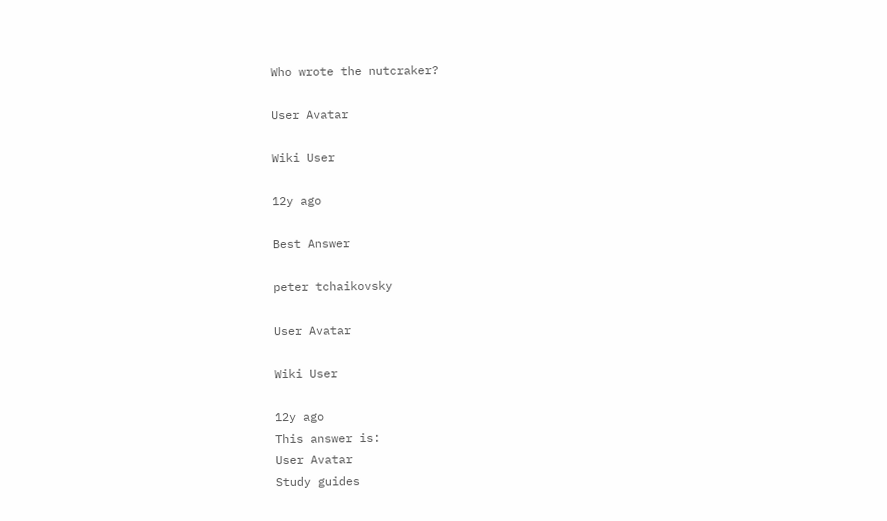Who wrote the nutcraker?

User Avatar

Wiki User

12y ago

Best Answer

peter tchaikovsky

User Avatar

Wiki User

12y ago
This answer is:
User Avatar
Study guides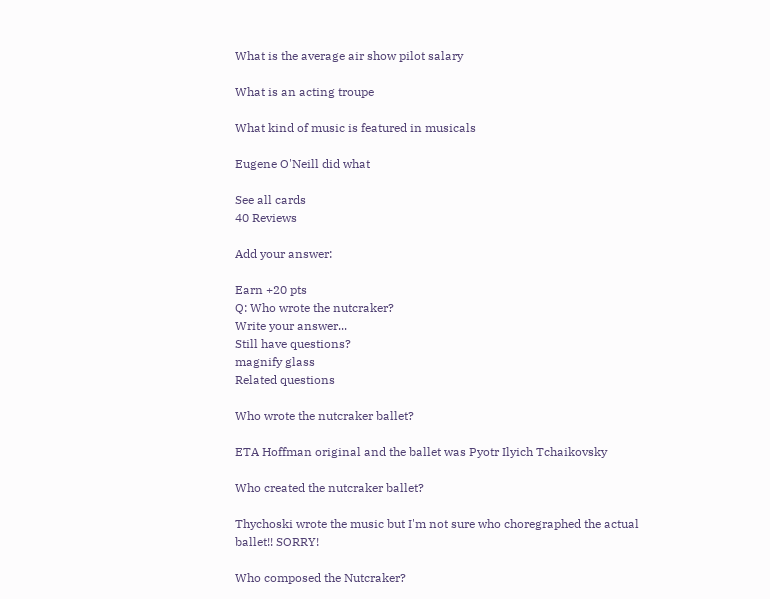What is the average air show pilot salary

What is an acting troupe

What kind of music is featured in musicals

Eugene O'Neill did what

See all cards
40 Reviews

Add your answer:

Earn +20 pts
Q: Who wrote the nutcraker?
Write your answer...
Still have questions?
magnify glass
Related questions

Who wrote the nutcraker ballet?

ETA Hoffman original and the ballet was Pyotr Ilyich Tchaikovsky

Who created the nutcraker ballet?

Thychoski wrote the music but I'm not sure who choregraphed the actual ballet!! SORRY!

Who composed the Nutcraker?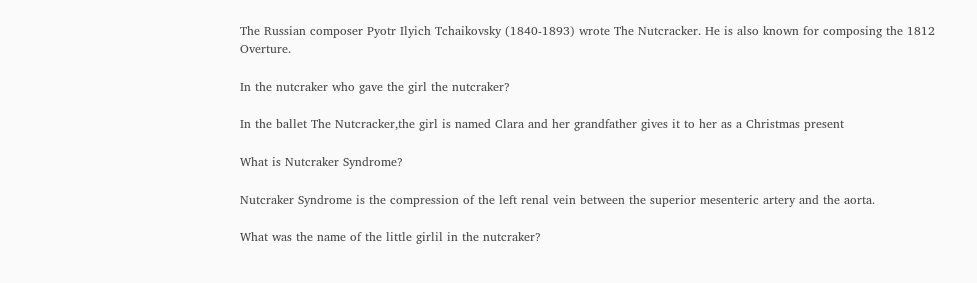The Russian composer Pyotr Ilyich Tchaikovsky (1840-1893) wrote The Nutcracker. He is also known for composing the 1812 Overture.

In the nutcraker who gave the girl the nutcraker?

In the ballet The Nutcracker,the girl is named Clara and her grandfather gives it to her as a Christmas present

What is Nutcraker Syndrome?

Nutcraker Syndrome is the compression of the left renal vein between the superior mesenteric artery and the aorta.

What was the name of the little girlil in the nutcraker?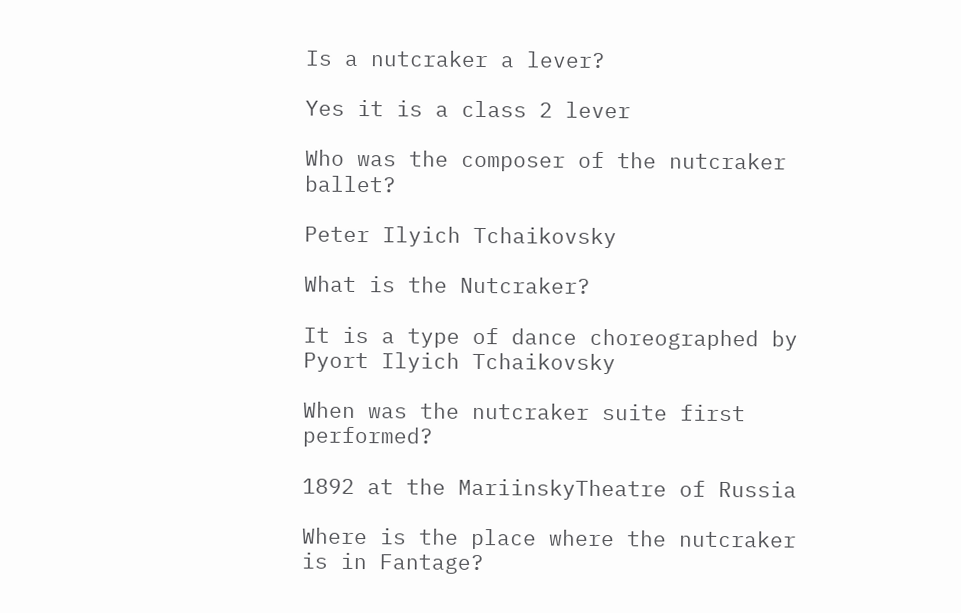Is a nutcraker a lever?

Yes it is a class 2 lever

Who was the composer of the nutcraker ballet?

Peter Ilyich Tchaikovsky

What is the Nutcraker?

It is a type of dance choreographed by Pyort Ilyich Tchaikovsky

When was the nutcraker suite first performed?

1892 at the MariinskyTheatre of Russia

Where is the place where the nutcraker is in Fantage?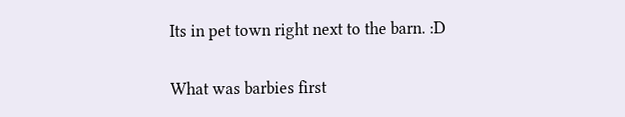Its in pet town right next to the barn. :D

What was barbies first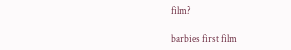film?

barbies first film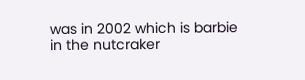was in 2002 which is barbie in the nutcraker